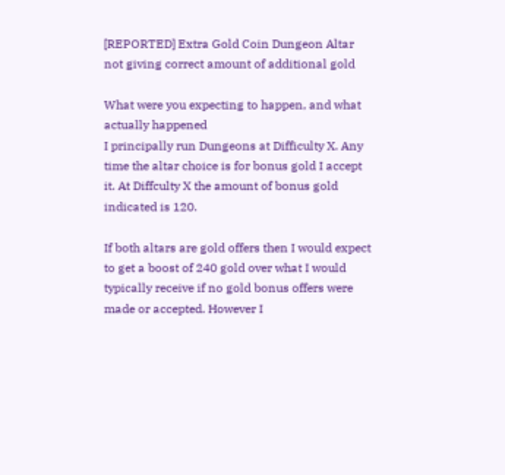[REPORTED] Extra Gold Coin Dungeon Altar not giving correct amount of additional gold

What were you expecting to happen, and what actually happened
I principally run Dungeons at Difficulty X. Any time the altar choice is for bonus gold I accept it. At Diffculty X the amount of bonus gold indicated is 120.

If both altars are gold offers then I would expect to get a boost of 240 gold over what I would typically receive if no gold bonus offers were made or accepted. However I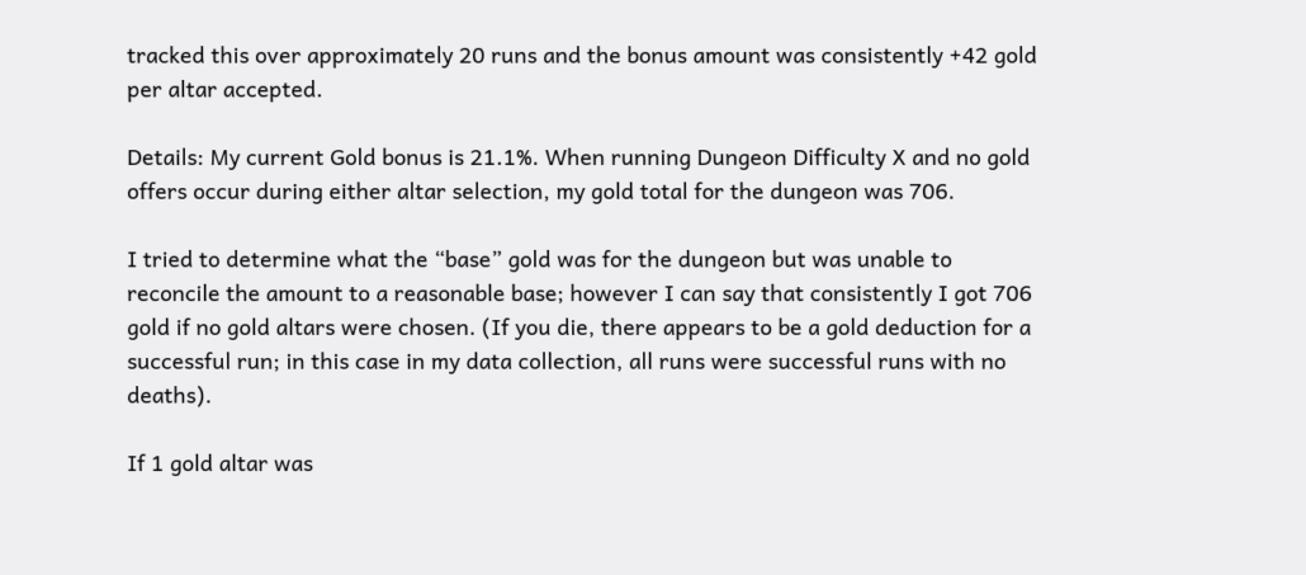tracked this over approximately 20 runs and the bonus amount was consistently +42 gold per altar accepted.

Details: My current Gold bonus is 21.1%. When running Dungeon Difficulty X and no gold offers occur during either altar selection, my gold total for the dungeon was 706.

I tried to determine what the “base” gold was for the dungeon but was unable to reconcile the amount to a reasonable base; however I can say that consistently I got 706 gold if no gold altars were chosen. (If you die, there appears to be a gold deduction for a successful run; in this case in my data collection, all runs were successful runs with no deaths).

If 1 gold altar was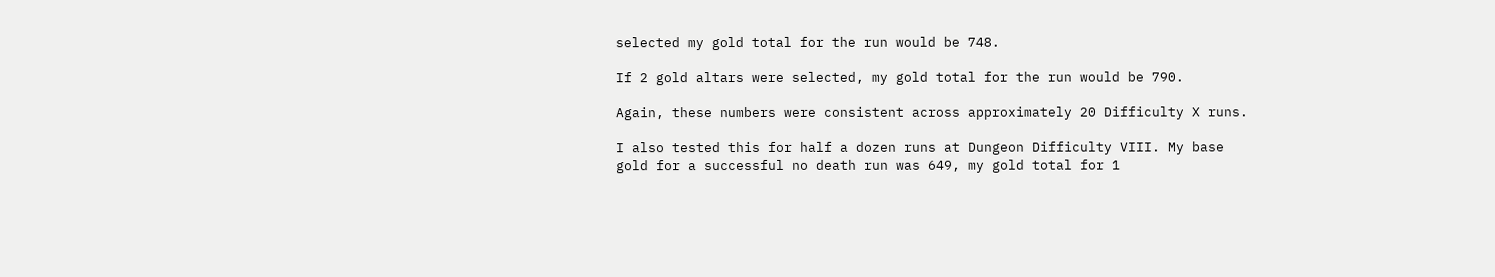selected my gold total for the run would be 748.

If 2 gold altars were selected, my gold total for the run would be 790.

Again, these numbers were consistent across approximately 20 Difficulty X runs.

I also tested this for half a dozen runs at Dungeon Difficulty VIII. My base gold for a successful no death run was 649, my gold total for 1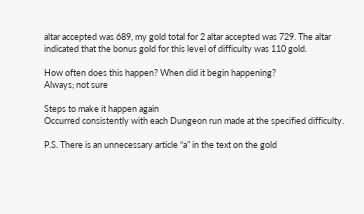altar accepted was 689, my gold total for 2 altar accepted was 729. The altar indicated that the bonus gold for this level of difficulty was 110 gold.

How often does this happen? When did it begin happening?
Always; not sure

Steps to make it happen again
Occurred consistently with each Dungeon run made at the specified difficulty.

P.S. There is an unnecessary article “a” in the text on the gold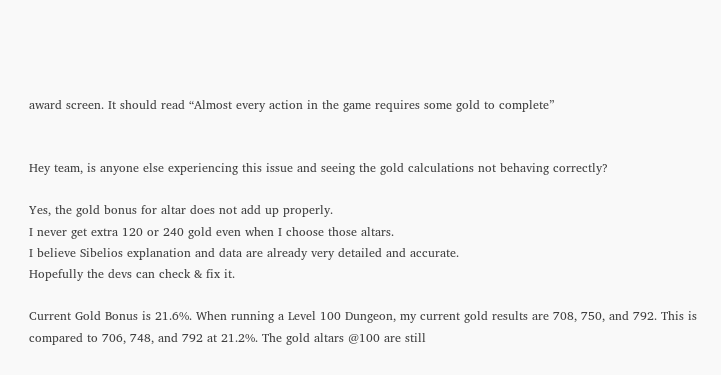award screen. It should read “Almost every action in the game requires some gold to complete”


Hey team, is anyone else experiencing this issue and seeing the gold calculations not behaving correctly?

Yes, the gold bonus for altar does not add up properly.
I never get extra 120 or 240 gold even when I choose those altars.
I believe Sibelios explanation and data are already very detailed and accurate.
Hopefully the devs can check & fix it.

Current Gold Bonus is 21.6%. When running a Level 100 Dungeon, my current gold results are 708, 750, and 792. This is compared to 706, 748, and 792 at 21.2%. The gold altars @100 are still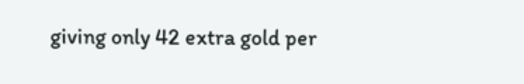giving only 42 extra gold per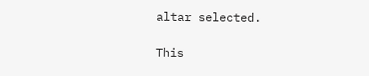altar selected.

This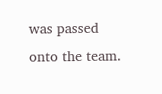was passed onto the team.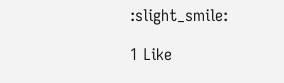:slight_smile:

1 Like